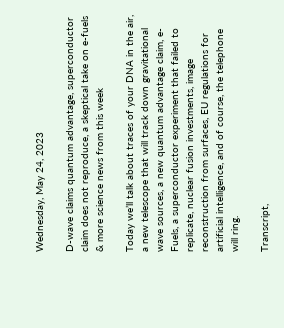Wednesday, May 24, 2023

D-wave claims quantum advantage, superconductor claim does not reproduce, a skeptical take on e-fuels & more science news from this week

Today we’ll talk about traces of your DNA in the air, a new telescope that will track down gravitational wave sources, a new quantum advantage claim, e-Fuels, a superconductor experiment that failed to replicate, nuclear fusion investments, image reconstruction from surfaces, EU regulations for artificial intelligence, and of course, the telephone will ring.

Transcript,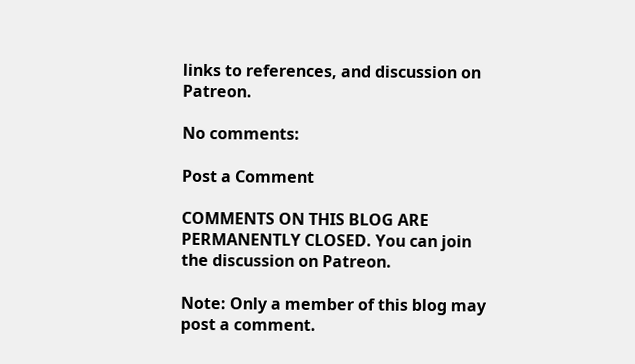links to references, and discussion on Patreon.

No comments:

Post a Comment

COMMENTS ON THIS BLOG ARE PERMANENTLY CLOSED. You can join the discussion on Patreon.

Note: Only a member of this blog may post a comment.